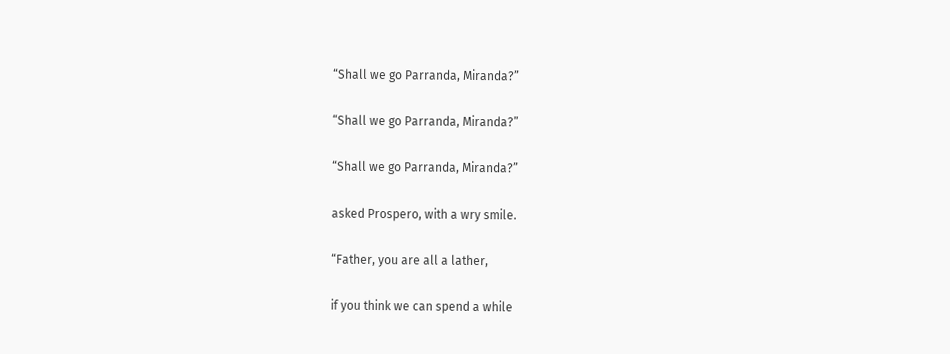“Shall we go Parranda, Miranda?”

“Shall we go Parranda, Miranda?”

“Shall we go Parranda, Miranda?”

asked Prospero, with a wry smile.

“Father, you are all a lather,

if you think we can spend a while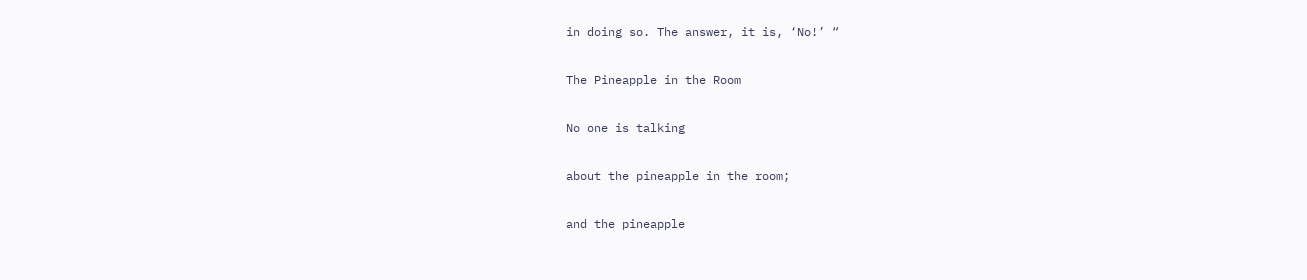in doing so. The answer, it is, ‘No!’ “

The Pineapple in the Room

No one is talking

about the pineapple in the room;

and the pineapple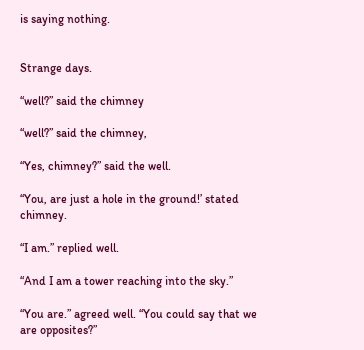is saying nothing.


Strange days.

“well?” said the chimney

“well?” said the chimney,

“Yes, chimney?” said the well.

“You, are just a hole in the ground!’ stated chimney.

“I am.” replied well.

“And I am a tower reaching into the sky.”

“You are.” agreed well. “You could say that we are opposites?”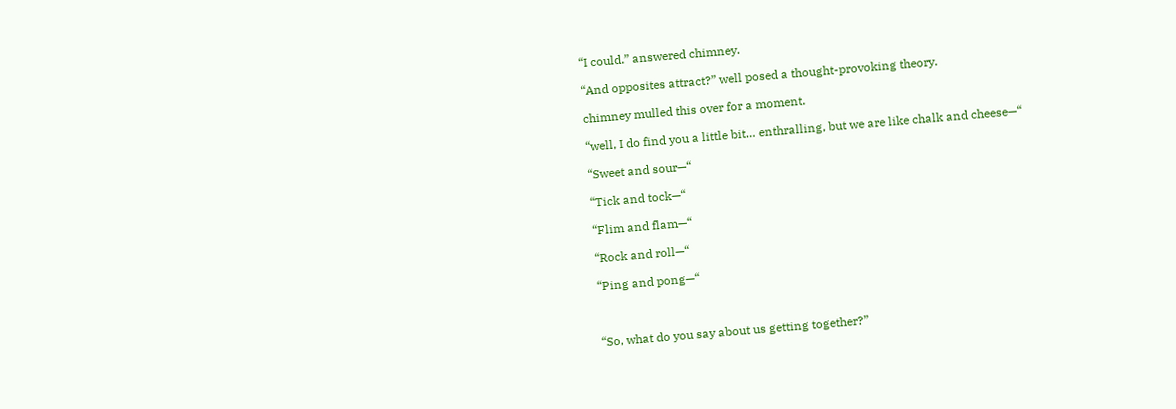“I could.” answered chimney.

“And opposites attract?” well posed a thought-provoking theory.

chimney mulled this over for a moment.

“well, I do find you a little bit… enthralling, but we are like chalk and cheese—“

“Sweet and sour—“

“Tick and tock—“

“Flim and flam—“

“Rock and roll—“

“Ping and pong—“



“So, what do you say about us getting together?”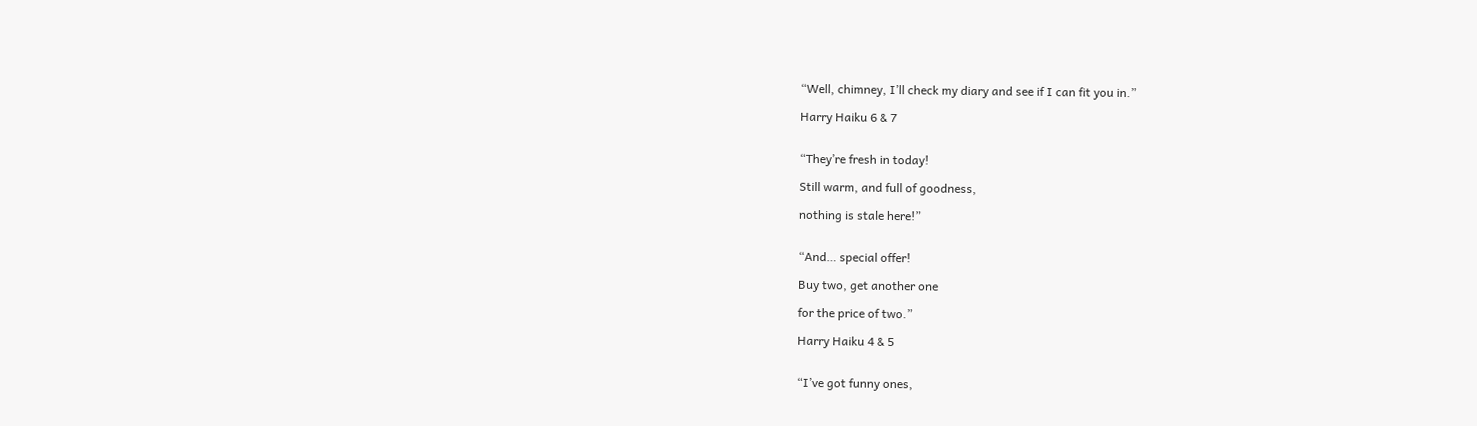“Well, chimney, I’ll check my diary and see if I can fit you in.”

Harry Haiku 6 & 7


“They’re fresh in today!

Still warm, and full of goodness,

nothing is stale here!”


“And… special offer!

Buy two, get another one

for the price of two.”

Harry Haiku 4 & 5


“I’ve got funny ones,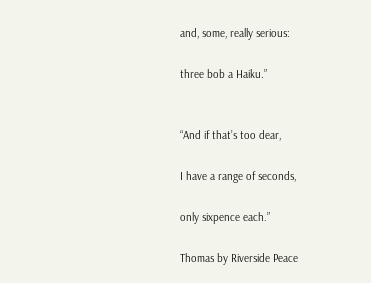and, some, really serious:

three bob a Haiku.”


“And if that’s too dear,

I have a range of seconds,

only sixpence each.”

Thomas by Riverside Peace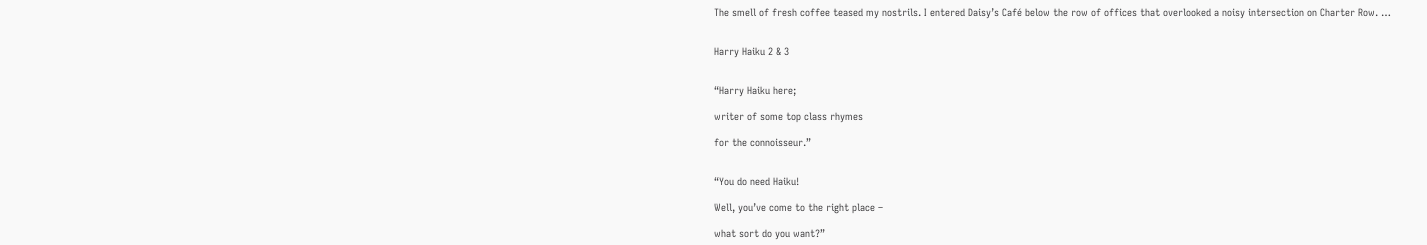The smell of fresh coffee teased my nostrils. I entered Daisy’s Café below the row of offices that overlooked a noisy intersection on Charter Row. …


Harry Haiku 2 & 3


“Harry Haiku here;

writer of some top class rhymes

for the connoisseur.”


“You do need Haiku!

Well, you’ve come to the right place –

what sort do you want?”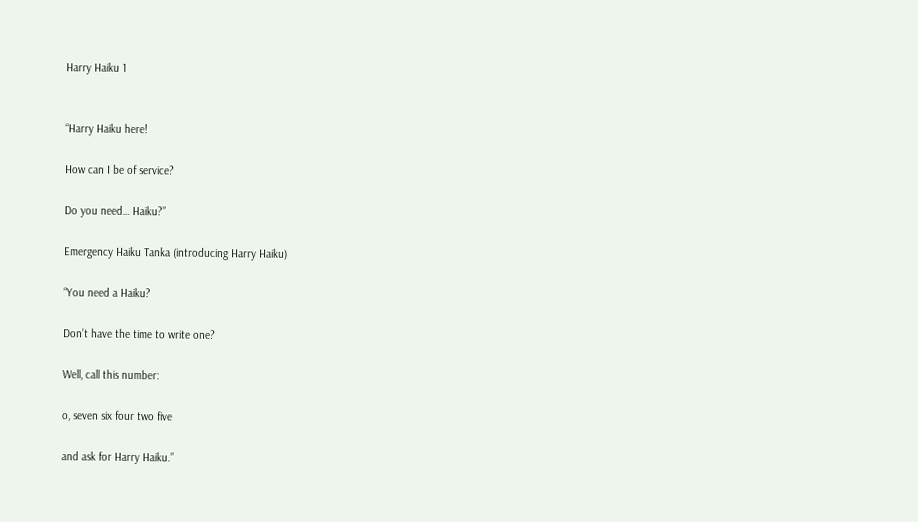Harry Haiku 1


“Harry Haiku here!

How can I be of service?

Do you need… Haiku?”

Emergency Haiku Tanka (introducing Harry Haiku)

“You need a Haiku?

Don’t have the time to write one?

Well, call this number:

o, seven six four two five

and ask for Harry Haiku.”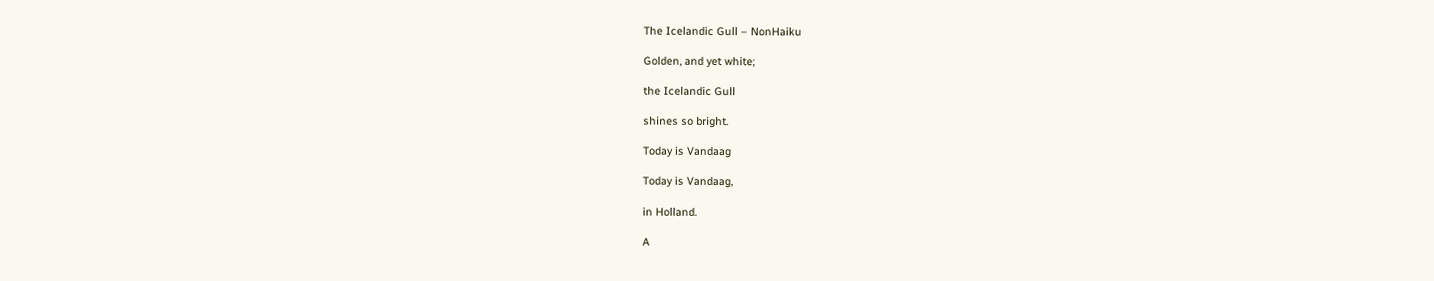The Icelandic Gull – NonHaiku

Golden, and yet white;

the Icelandic Gull

shines so bright.

Today is Vandaag

Today is Vandaag,

in Holland.

A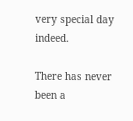very special day indeed.

There has never been a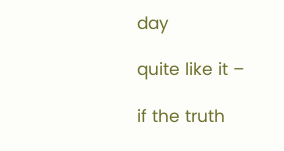day

quite like it –

if the truth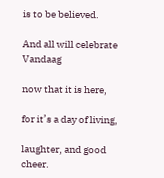is to be believed.

And all will celebrate Vandaag

now that it is here,

for it’s a day of living,

laughter, and good cheer.